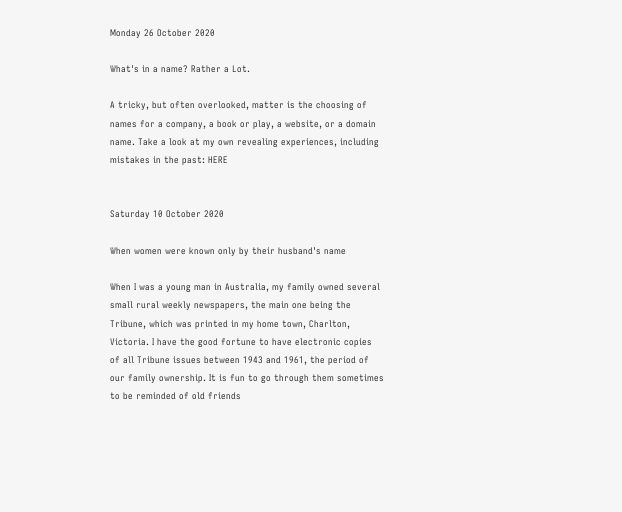Monday 26 October 2020

What's in a name? Rather a Lot.

A tricky, but often overlooked, matter is the choosing of names for a company, a book or play, a website, or a domain name. Take a look at my own revealing experiences, including mistakes in the past: HERE


Saturday 10 October 2020

When women were known only by their husband's name

When I was a young man in Australia, my family owned several small rural weekly newspapers, the main one being the Tribune, which was printed in my home town, Charlton, Victoria. I have the good fortune to have electronic copies of all Tribune issues between 1943 and 1961, the period of our family ownership. It is fun to go through them sometimes to be reminded of old friends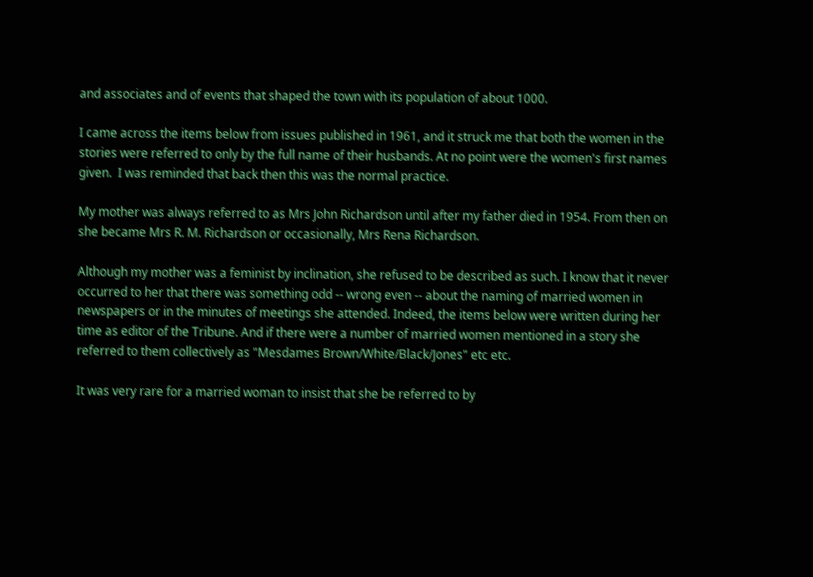and associates and of events that shaped the town with its population of about 1000.

I came across the items below from issues published in 1961, and it struck me that both the women in the stories were referred to only by the full name of their husbands. At no point were the women's first names given.  I was reminded that back then this was the normal practice.

My mother was always referred to as Mrs John Richardson until after my father died in 1954. From then on she became Mrs R. M. Richardson or occasionally, Mrs Rena Richardson.

Although my mother was a feminist by inclination, she refused to be described as such. I know that it never occurred to her that there was something odd -- wrong even -- about the naming of married women in newspapers or in the minutes of meetings she attended. Indeed, the items below were written during her time as editor of the Tribune. And if there were a number of married women mentioned in a story she referred to them collectively as "Mesdames Brown/White/Black/Jones" etc etc.

It was very rare for a married woman to insist that she be referred to by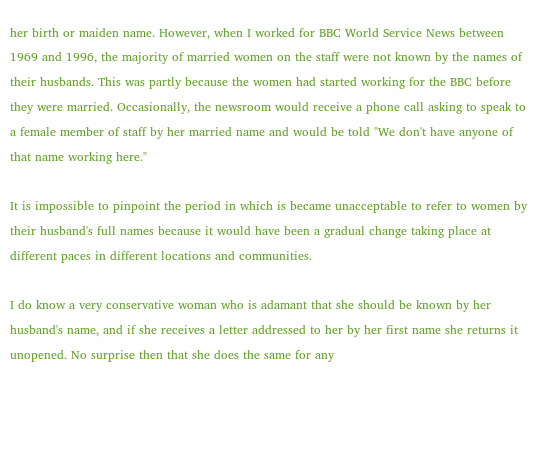her birth or maiden name. However, when I worked for BBC World Service News between 1969 and 1996, the majority of married women on the staff were not known by the names of their husbands. This was partly because the women had started working for the BBC before they were married. Occasionally, the newsroom would receive a phone call asking to speak to a female member of staff by her married name and would be told "We don't have anyone of that name working here."

It is impossible to pinpoint the period in which is became unacceptable to refer to women by their husband's full names because it would have been a gradual change taking place at different paces in different locations and communities.

I do know a very conservative woman who is adamant that she should be known by her husband's name, and if she receives a letter addressed to her by her first name she returns it unopened. No surprise then that she does the same for any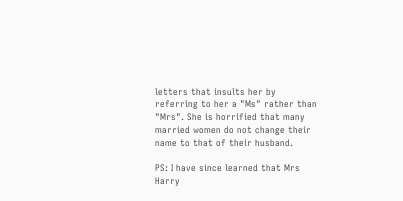letters that insults her by referring to her a "Ms" rather than "Mrs". She is horrified that many married women do not change their name to that of their husband.

PS: I have since learned that Mrs Harry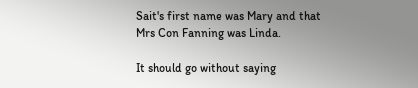Sait's first name was Mary and that
Mrs Con Fanning was Linda.

It should go without saying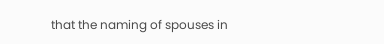that the naming of spouses in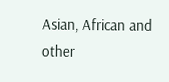Asian, African and other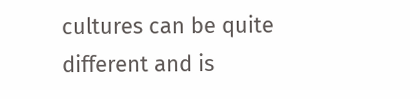cultures can be quite different and is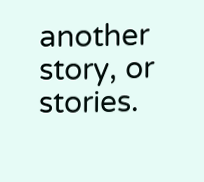another story, or stories.